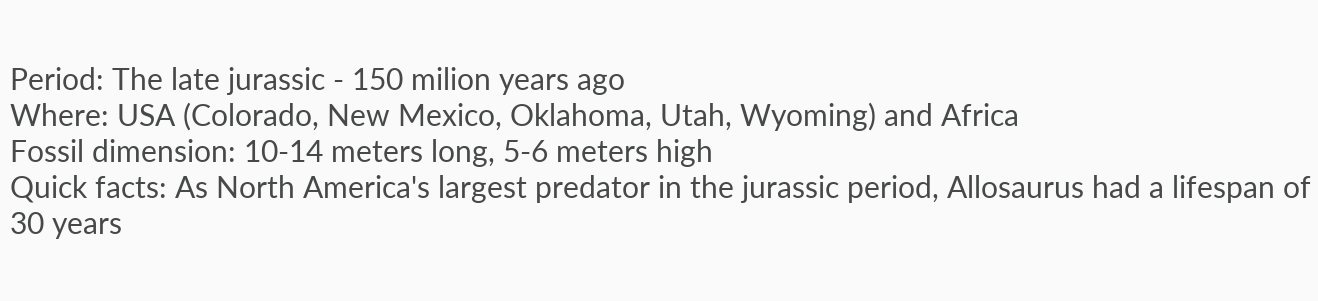Period: The late jurassic - 150 milion years ago
Where: USA (Colorado, New Mexico, Oklahoma, Utah, Wyoming) and Africa
Fossil dimension: 10-14 meters long, 5-6 meters high
Quick facts: As North America's largest predator in the jurassic period, Allosaurus had a lifespan of 30 years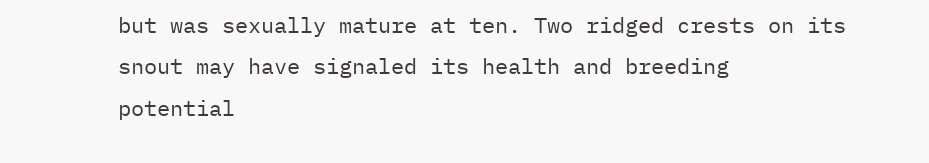but was sexually mature at ten. Two ridged crests on its snout may have signaled its health and breeding potential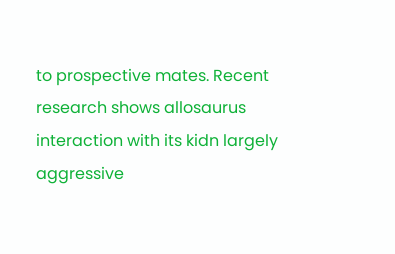to prospective mates. Recent research shows allosaurus interaction with its kidn largely aggressive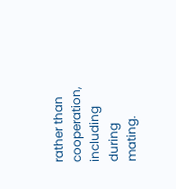rather than cooperation, including during mating.